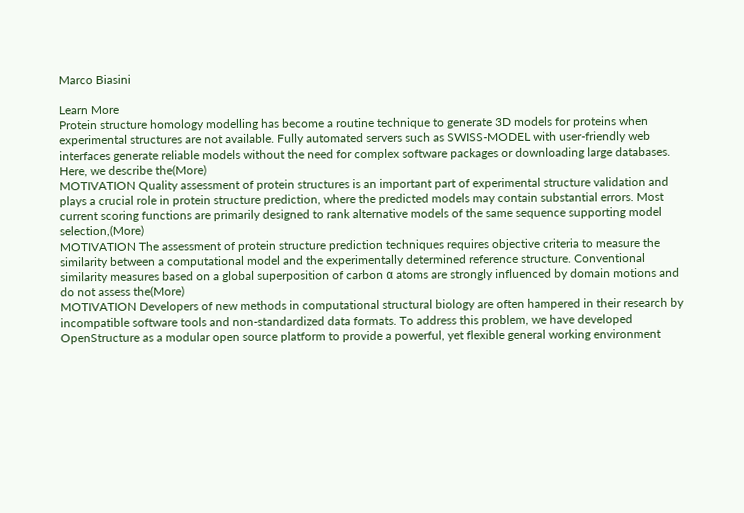Marco Biasini

Learn More
Protein structure homology modelling has become a routine technique to generate 3D models for proteins when experimental structures are not available. Fully automated servers such as SWISS-MODEL with user-friendly web interfaces generate reliable models without the need for complex software packages or downloading large databases. Here, we describe the(More)
MOTIVATION Quality assessment of protein structures is an important part of experimental structure validation and plays a crucial role in protein structure prediction, where the predicted models may contain substantial errors. Most current scoring functions are primarily designed to rank alternative models of the same sequence supporting model selection,(More)
MOTIVATION The assessment of protein structure prediction techniques requires objective criteria to measure the similarity between a computational model and the experimentally determined reference structure. Conventional similarity measures based on a global superposition of carbon α atoms are strongly influenced by domain motions and do not assess the(More)
MOTIVATION Developers of new methods in computational structural biology are often hampered in their research by incompatible software tools and non-standardized data formats. To address this problem, we have developed OpenStructure as a modular open source platform to provide a powerful, yet flexible general working environment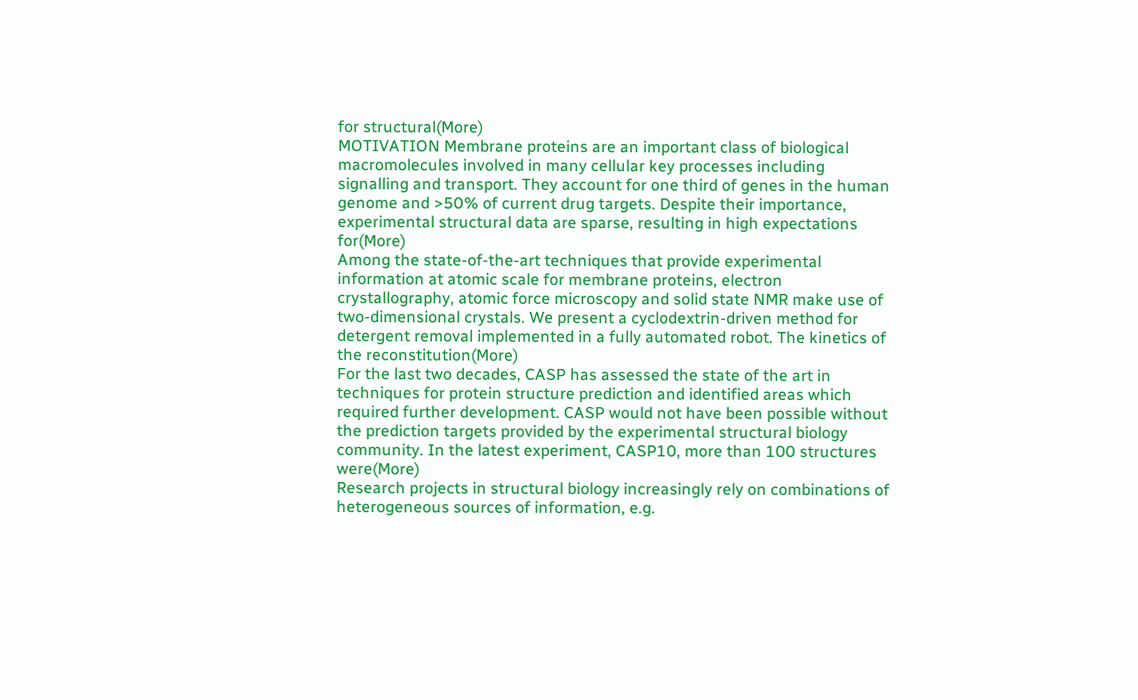for structural(More)
MOTIVATION Membrane proteins are an important class of biological macromolecules involved in many cellular key processes including signalling and transport. They account for one third of genes in the human genome and >50% of current drug targets. Despite their importance, experimental structural data are sparse, resulting in high expectations for(More)
Among the state-of-the-art techniques that provide experimental information at atomic scale for membrane proteins, electron crystallography, atomic force microscopy and solid state NMR make use of two-dimensional crystals. We present a cyclodextrin-driven method for detergent removal implemented in a fully automated robot. The kinetics of the reconstitution(More)
For the last two decades, CASP has assessed the state of the art in techniques for protein structure prediction and identified areas which required further development. CASP would not have been possible without the prediction targets provided by the experimental structural biology community. In the latest experiment, CASP10, more than 100 structures were(More)
Research projects in structural biology increasingly rely on combinations of heterogeneous sources of information, e.g.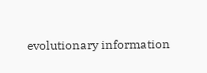evolutionary information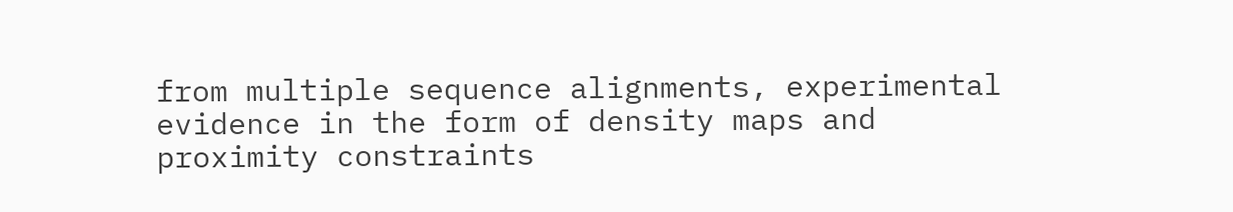from multiple sequence alignments, experimental evidence in the form of density maps and proximity constraints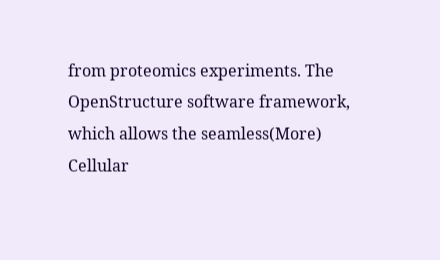from proteomics experiments. The OpenStructure software framework, which allows the seamless(More)
Cellular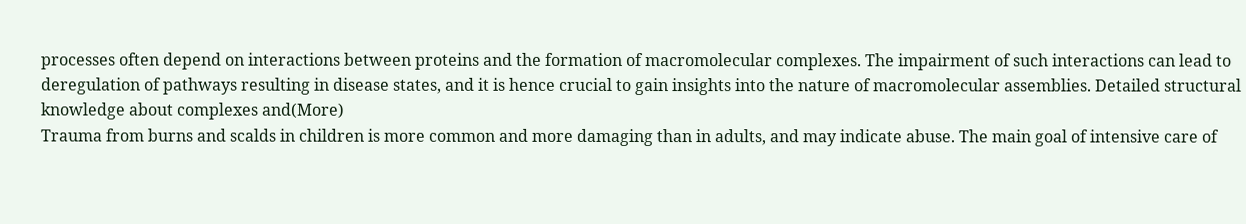processes often depend on interactions between proteins and the formation of macromolecular complexes. The impairment of such interactions can lead to deregulation of pathways resulting in disease states, and it is hence crucial to gain insights into the nature of macromolecular assemblies. Detailed structural knowledge about complexes and(More)
Trauma from burns and scalds in children is more common and more damaging than in adults, and may indicate abuse. The main goal of intensive care of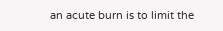an acute burn is to limit the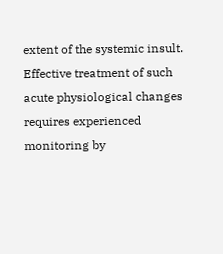extent of the systemic insult. Effective treatment of such acute physiological changes requires experienced monitoring by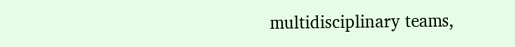multidisciplinary teams,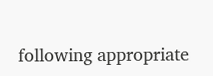following appropriate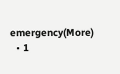emergency(More)
  • 1